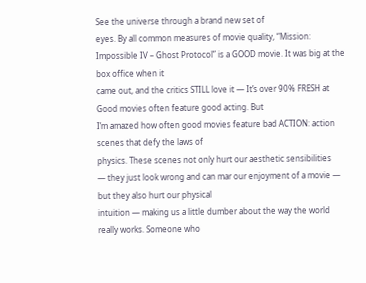See the universe through a brand new set of
eyes. By all common measures of movie quality, “Mission:
Impossible IV – Ghost Protocol” is a GOOD movie. It was big at the box office when it
came out, and the critics STILL love it — It’s over 90% FRESH at Good movies often feature good acting. But
I’m amazed how often good movies feature bad ACTION: action scenes that defy the laws of
physics. These scenes not only hurt our aesthetic sensibilities
— they just look wrong and can mar our enjoyment of a movie — but they also hurt our physical
intuition — making us a little dumber about the way the world really works. Someone who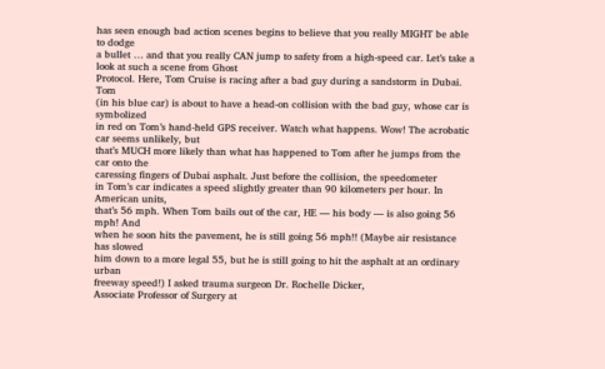has seen enough bad action scenes begins to believe that you really MIGHT be able to dodge
a bullet … and that you really CAN jump to safety from a high-speed car. Let’s take a look at such a scene from Ghost
Protocol. Here, Tom Cruise is racing after a bad guy during a sandstorm in Dubai. Tom
(in his blue car) is about to have a head-on collision with the bad guy, whose car is symbolized
in red on Tom’s hand-held GPS receiver. Watch what happens. Wow! The acrobatic car seems unlikely, but
that’s MUCH more likely than what has happened to Tom after he jumps from the car onto the
caressing fingers of Dubai asphalt. Just before the collision, the speedometer
in Tom’s car indicates a speed slightly greater than 90 kilometers per hour. In American units,
that’s 56 mph. When Tom bails out of the car, HE — his body — is also going 56 mph! And
when he soon hits the pavement, he is still going 56 mph!! (Maybe air resistance has slowed
him down to a more legal 55, but he is still going to hit the asphalt at an ordinary urban
freeway speed!) I asked trauma surgeon Dr. Rochelle Dicker,
Associate Professor of Surgery at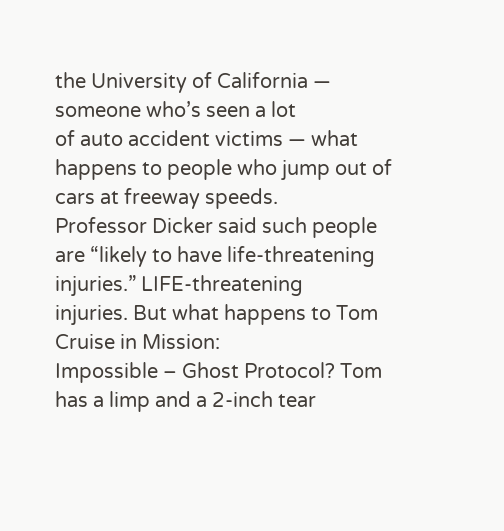the University of California — someone who’s seen a lot
of auto accident victims — what happens to people who jump out of cars at freeway speeds.
Professor Dicker said such people are “likely to have life-threatening injuries.” LIFE-threatening
injuries. But what happens to Tom Cruise in Mission:
Impossible – Ghost Protocol? Tom has a limp and a 2-inch tear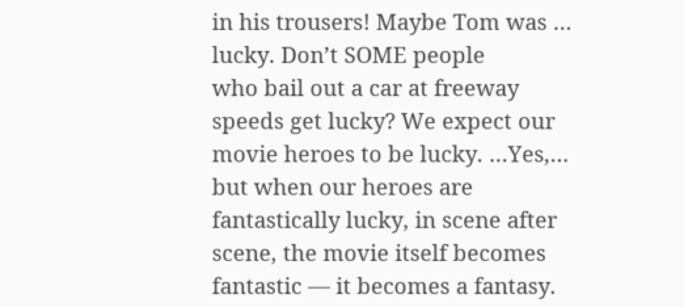in his trousers! Maybe Tom was … lucky. Don’t SOME people
who bail out a car at freeway speeds get lucky? We expect our movie heroes to be lucky. …Yes,…
but when our heroes are fantastically lucky, in scene after scene, the movie itself becomes
fantastic — it becomes a fantasy.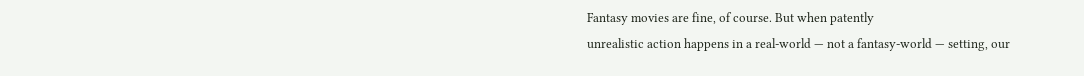Fantasy movies are fine, of course. But when patently
unrealistic action happens in a real-world — not a fantasy-world — setting, our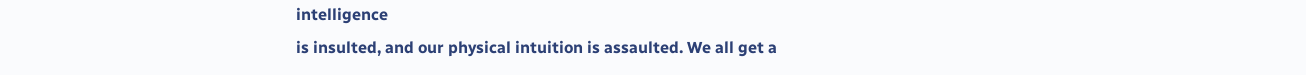intelligence
is insulted, and our physical intuition is assaulted. We all get a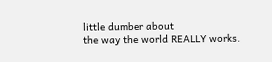little dumber about
the way the world REALLY works.